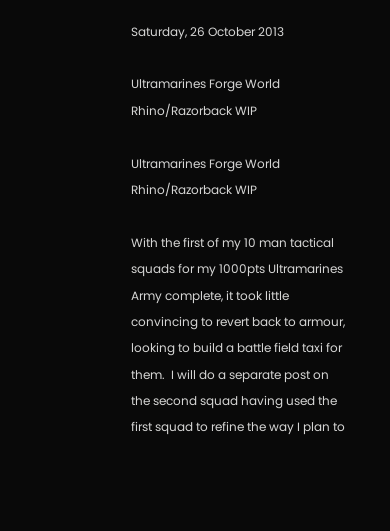Saturday, 26 October 2013

Ultramarines Forge World Rhino/Razorback WIP

Ultramarines Forge World Rhino/Razorback WIP

With the first of my 10 man tactical squads for my 1000pts Ultramarines Army complete, it took little convincing to revert back to armour, looking to build a battle field taxi for them.  I will do a separate post on the second squad having used the first squad to refine the way I plan to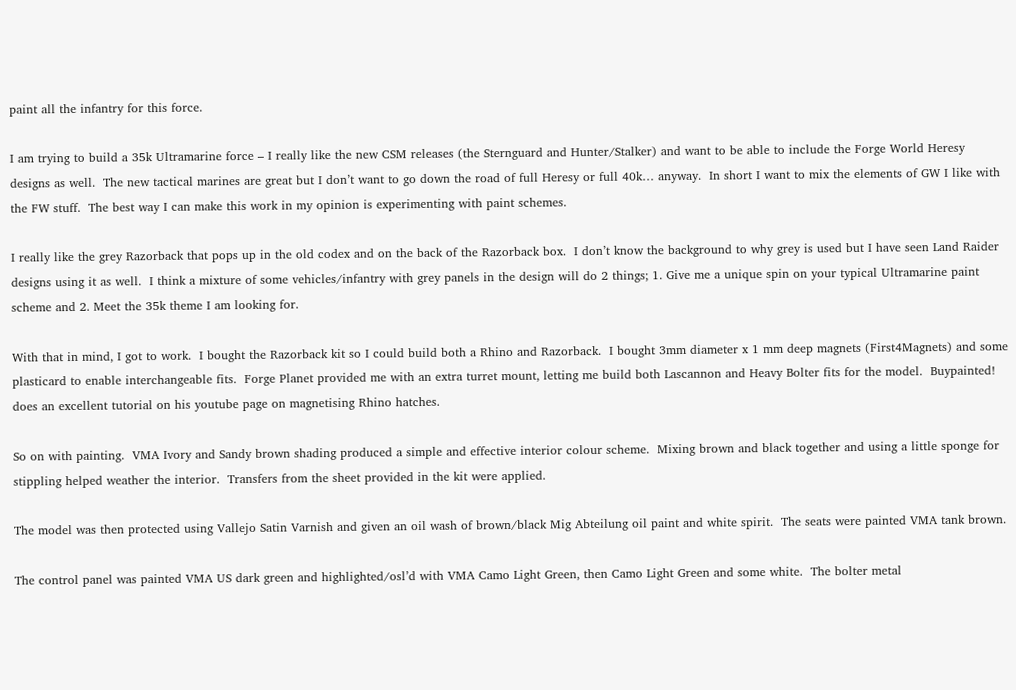paint all the infantry for this force.

I am trying to build a 35k Ultramarine force – I really like the new CSM releases (the Sternguard and Hunter/Stalker) and want to be able to include the Forge World Heresy designs as well.  The new tactical marines are great but I don’t want to go down the road of full Heresy or full 40k… anyway.  In short I want to mix the elements of GW I like with the FW stuff.  The best way I can make this work in my opinion is experimenting with paint schemes.

I really like the grey Razorback that pops up in the old codex and on the back of the Razorback box.  I don’t know the background to why grey is used but I have seen Land Raider designs using it as well.  I think a mixture of some vehicles/infantry with grey panels in the design will do 2 things; 1. Give me a unique spin on your typical Ultramarine paint scheme and 2. Meet the 35k theme I am looking for.

With that in mind, I got to work.  I bought the Razorback kit so I could build both a Rhino and Razorback.  I bought 3mm diameter x 1 mm deep magnets (First4Magnets) and some plasticard to enable interchangeable fits.  Forge Planet provided me with an extra turret mount, letting me build both Lascannon and Heavy Bolter fits for the model.  Buypainted! does an excellent tutorial on his youtube page on magnetising Rhino hatches.

So on with painting.  VMA Ivory and Sandy brown shading produced a simple and effective interior colour scheme.  Mixing brown and black together and using a little sponge for stippling helped weather the interior.  Transfers from the sheet provided in the kit were applied.

The model was then protected using Vallejo Satin Varnish and given an oil wash of brown/black Mig Abteilung oil paint and white spirit.  The seats were painted VMA tank brown.

The control panel was painted VMA US dark green and highlighted/osl’d with VMA Camo Light Green, then Camo Light Green and some white.  The bolter metal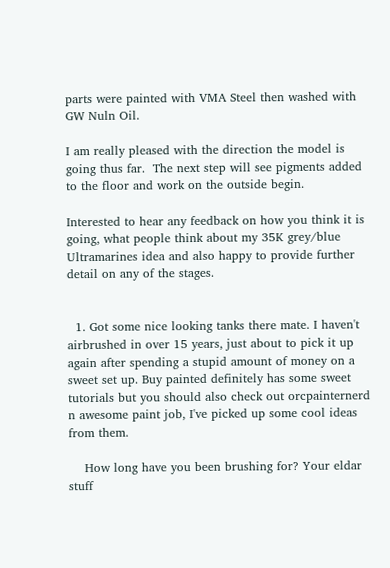parts were painted with VMA Steel then washed with GW Nuln Oil.

I am really pleased with the direction the model is going thus far.  The next step will see pigments added to the floor and work on the outside begin.

Interested to hear any feedback on how you think it is going, what people think about my 35K grey/blue Ultramarines idea and also happy to provide further detail on any of the stages.


  1. Got some nice looking tanks there mate. I haven't airbrushed in over 15 years, just about to pick it up again after spending a stupid amount of money on a sweet set up. Buy painted definitely has some sweet tutorials but you should also check out orcpainternerd n awesome paint job, I've picked up some cool ideas from them.

    How long have you been brushing for? Your eldar stuff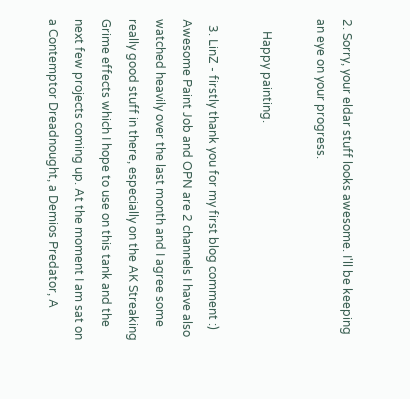2. Sorry, your eldar stuff looks awesome. I'll be keeping an eye on your progress.

    Happy painting.

  3. LinZ - firstly thank you for my first blog comment :) Awesome Paint Job and OPN are 2 channels I have also watched heavily over the last month and I agree some really good stuff in there, especially on the AK Streaking Grime effects which I hope to use on this tank and the next few projects coming up. At the moment I am sat on a Contemptor Dreadnought, a Demios Predator, A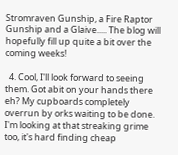Stromraven Gunship, a Fire Raptor Gunship and a Glaive..... The blog will hopefully fill up quite a bit over the coming weeks!

  4. Cool, I'll look forward to seeing them. Got abit on your hands there eh? My cupboards completely overrun by orks waiting to be done. I'm looking at that streaking grime too, it's hard finding cheap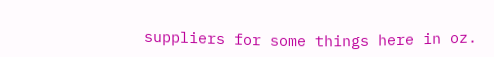suppliers for some things here in oz.